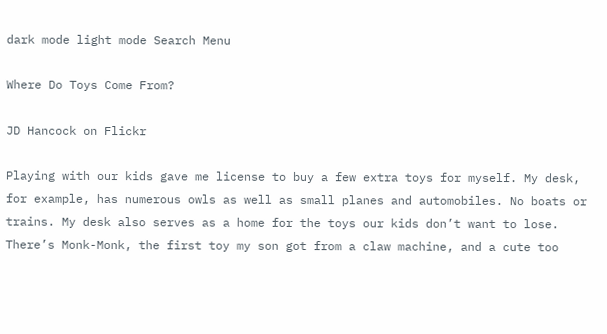dark mode light mode Search Menu

Where Do Toys Come From?

JD Hancock on Flickr

Playing with our kids gave me license to buy a few extra toys for myself. My desk, for example, has numerous owls as well as small planes and automobiles. No boats or trains. My desk also serves as a home for the toys our kids don’t want to lose. There’s Monk-Monk, the first toy my son got from a claw machine, and a cute too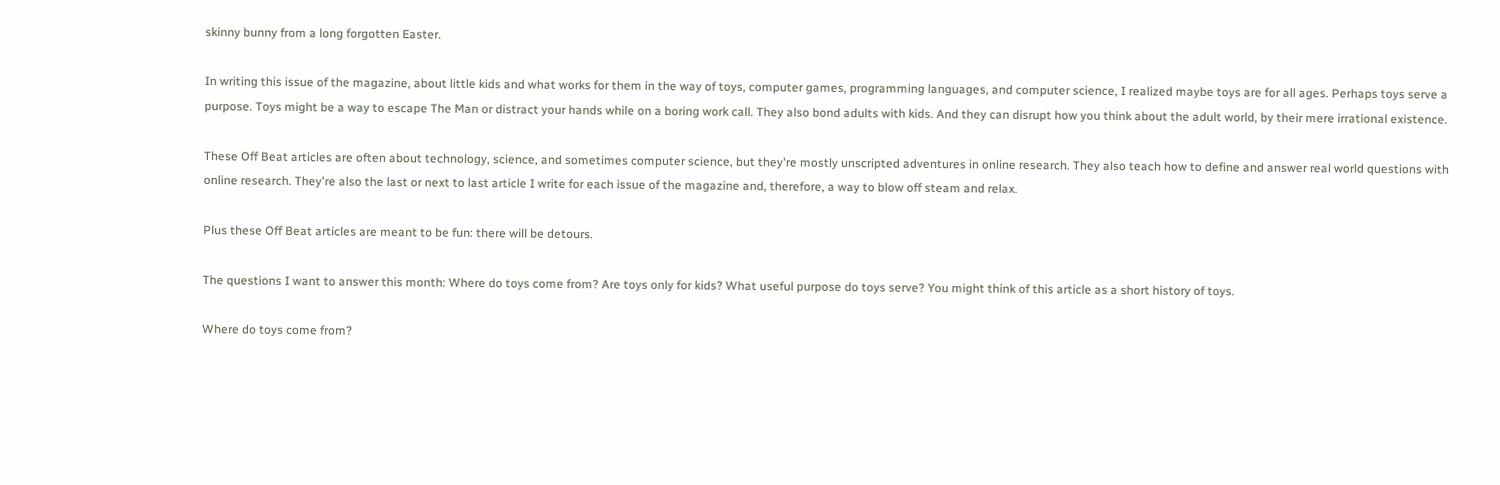skinny bunny from a long forgotten Easter.

In writing this issue of the magazine, about little kids and what works for them in the way of toys, computer games, programming languages, and computer science, I realized maybe toys are for all ages. Perhaps toys serve a purpose. Toys might be a way to escape The Man or distract your hands while on a boring work call. They also bond adults with kids. And they can disrupt how you think about the adult world, by their mere irrational existence.

These Off Beat articles are often about technology, science, and sometimes computer science, but they're mostly unscripted adventures in online research. They also teach how to define and answer real world questions with online research. They're also the last or next to last article I write for each issue of the magazine and, therefore, a way to blow off steam and relax.

Plus these Off Beat articles are meant to be fun: there will be detours.

The questions I want to answer this month: Where do toys come from? Are toys only for kids? What useful purpose do toys serve? You might think of this article as a short history of toys.

Where do toys come from?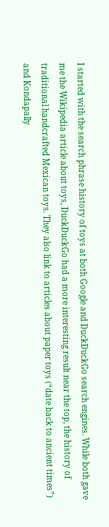I started with the search phrase history of toys at both Google and DuckDuckGo search engines. While both gave me the Wikipedia article about toys, DuckDuckGo had a more interesting result near the top, the history of traditional handcrafted Mexican toys. They also link to articles about paper toys (“date back to ancient times”) and Kondapally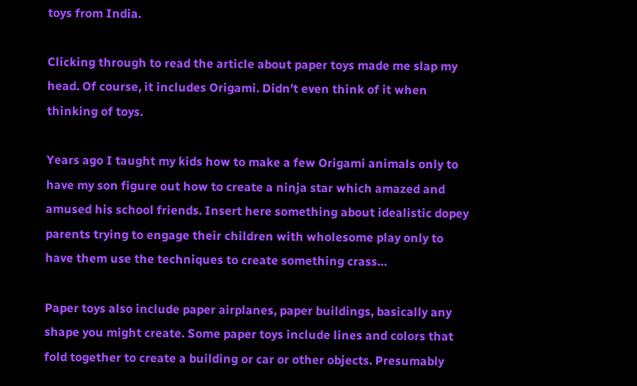toys from India.

Clicking through to read the article about paper toys made me slap my head. Of course, it includes Origami. Didn’t even think of it when thinking of toys.

Years ago I taught my kids how to make a few Origami animals only to have my son figure out how to create a ninja star which amazed and amused his school friends. Insert here something about idealistic dopey parents trying to engage their children with wholesome play only to have them use the techniques to create something crass…

Paper toys also include paper airplanes, paper buildings, basically any shape you might create. Some paper toys include lines and colors that fold together to create a building or car or other objects. Presumably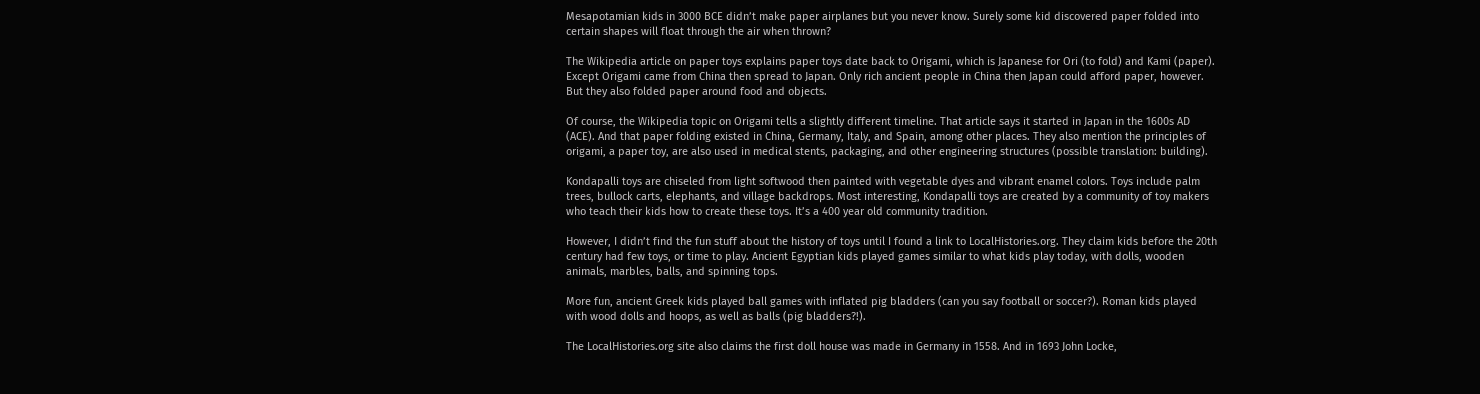Mesapotamian kids in 3000 BCE didn’t make paper airplanes but you never know. Surely some kid discovered paper folded into certain shapes will float through the air when thrown?

The Wikipedia article on paper toys explains paper toys date back to Origami, which is Japanese for Ori (to fold) and Kami (paper). Except Origami came from China then spread to Japan. Only rich ancient people in China then Japan could afford paper, however. But they also folded paper around food and objects.

Of course, the Wikipedia topic on Origami tells a slightly different timeline. That article says it started in Japan in the 1600s AD (ACE). And that paper folding existed in China, Germany, Italy, and Spain, among other places. They also mention the principles of origami, a paper toy, are also used in medical stents, packaging, and other engineering structures (possible translation: building).

Kondapalli toys are chiseled from light softwood then painted with vegetable dyes and vibrant enamel colors. Toys include palm trees, bullock carts, elephants, and village backdrops. Most interesting, Kondapalli toys are created by a community of toy makers who teach their kids how to create these toys. It’s a 400 year old community tradition.

However, I didn’t find the fun stuff about the history of toys until I found a link to LocalHistories.org. They claim kids before the 20th century had few toys, or time to play. Ancient Egyptian kids played games similar to what kids play today, with dolls, wooden animals, marbles, balls, and spinning tops.

More fun, ancient Greek kids played ball games with inflated pig bladders (can you say football or soccer?). Roman kids played with wood dolls and hoops, as well as balls (pig bladders?!).

The LocalHistories.org site also claims the first doll house was made in Germany in 1558. And in 1693 John Locke,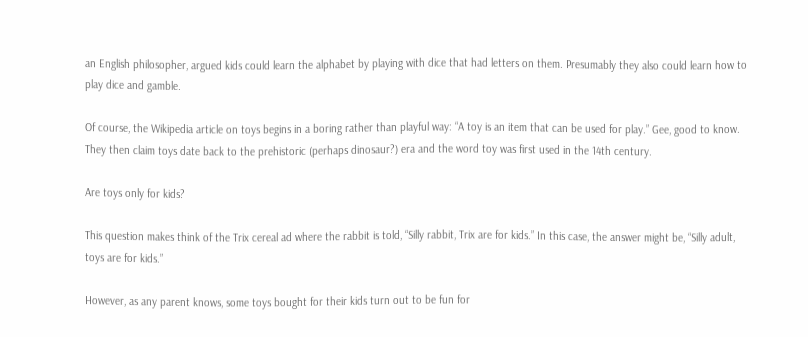an English philosopher, argued kids could learn the alphabet by playing with dice that had letters on them. Presumably they also could learn how to play dice and gamble.

Of course, the Wikipedia article on toys begins in a boring rather than playful way: “A toy is an item that can be used for play.” Gee, good to know. They then claim toys date back to the prehistoric (perhaps dinosaur?) era and the word toy was first used in the 14th century.

Are toys only for kids?

This question makes think of the Trix cereal ad where the rabbit is told, “Silly rabbit, Trix are for kids.” In this case, the answer might be, “Silly adult, toys are for kids.”

However, as any parent knows, some toys bought for their kids turn out to be fun for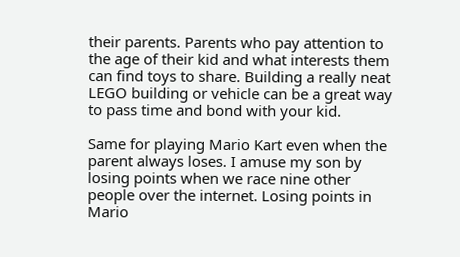their parents. Parents who pay attention to the age of their kid and what interests them can find toys to share. Building a really neat LEGO building or vehicle can be a great way to pass time and bond with your kid.

Same for playing Mario Kart even when the parent always loses. I amuse my son by losing points when we race nine other people over the internet. Losing points in Mario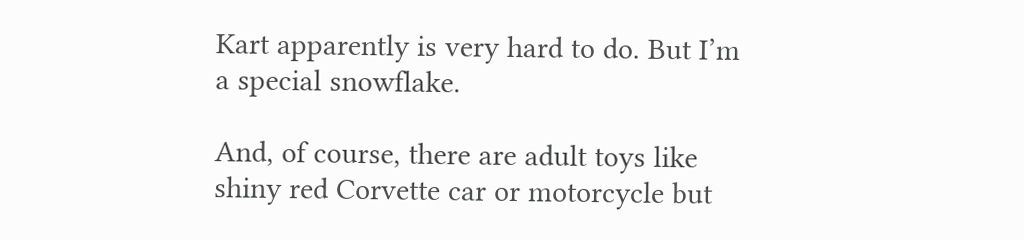Kart apparently is very hard to do. But I’m a special snowflake.

And, of course, there are adult toys like shiny red Corvette car or motorcycle but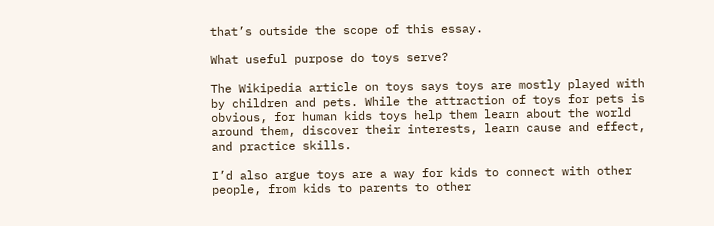that’s outside the scope of this essay.

What useful purpose do toys serve?

The Wikipedia article on toys says toys are mostly played with by children and pets. While the attraction of toys for pets is obvious, for human kids toys help them learn about the world around them, discover their interests, learn cause and effect, and practice skills.

I’d also argue toys are a way for kids to connect with other people, from kids to parents to other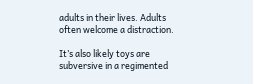adults in their lives. Adults often welcome a distraction.

It’s also likely toys are subversive in a regimented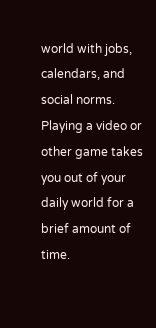world with jobs, calendars, and social norms. Playing a video or other game takes you out of your daily world for a brief amount of time.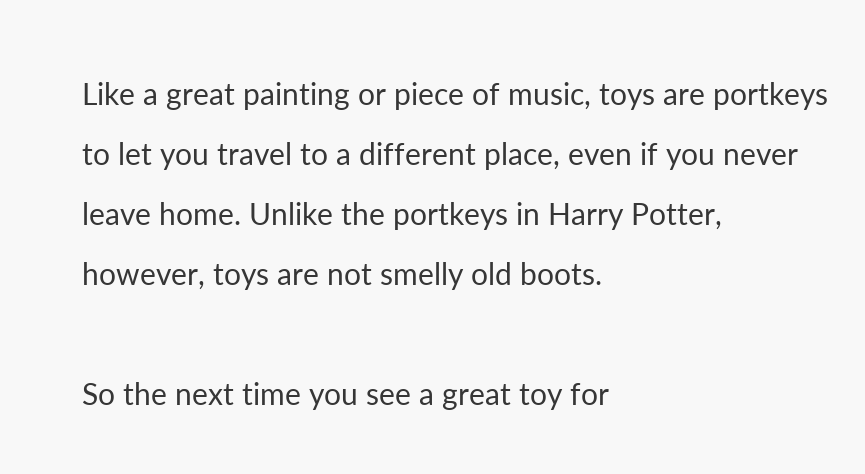Like a great painting or piece of music, toys are portkeys to let you travel to a different place, even if you never leave home. Unlike the portkeys in Harry Potter, however, toys are not smelly old boots.

So the next time you see a great toy for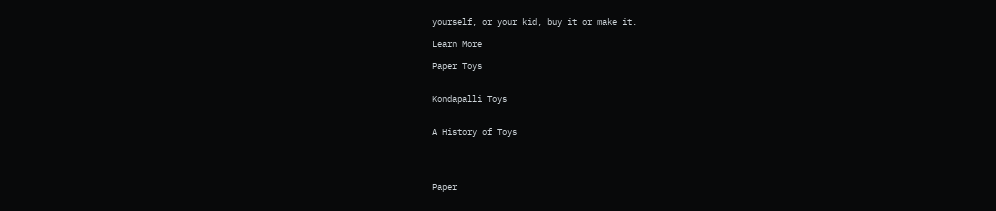yourself, or your kid, buy it or make it.

Learn More

Paper Toys


Kondapalli Toys


A History of Toys




Paper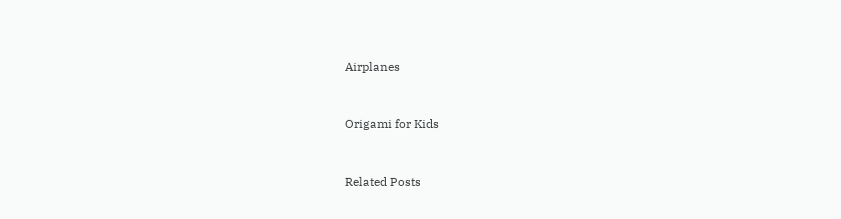Airplanes


Origami for Kids


Related Posts